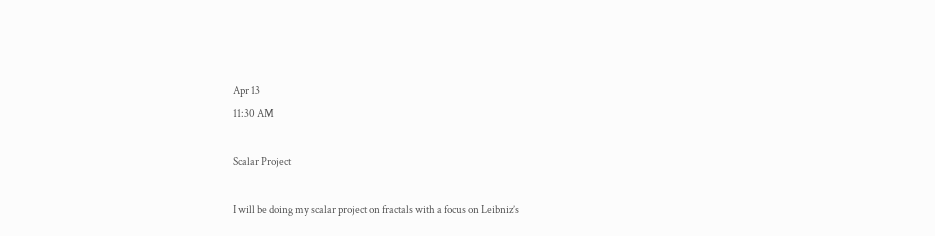Apr 13
11:30 AM

Scalar Project

I will be doing my scalar project on fractals with a focus on Leibniz’s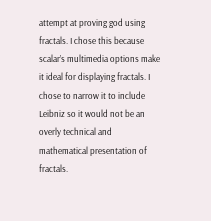attempt at proving god using fractals. I chose this because scalar’s multimedia options make it ideal for displaying fractals. I chose to narrow it to include Leibniz so it would not be an overly technical and mathematical presentation of fractals.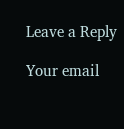Leave a Reply

Your email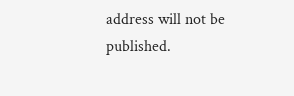address will not be published.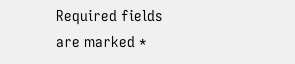Required fields are marked *